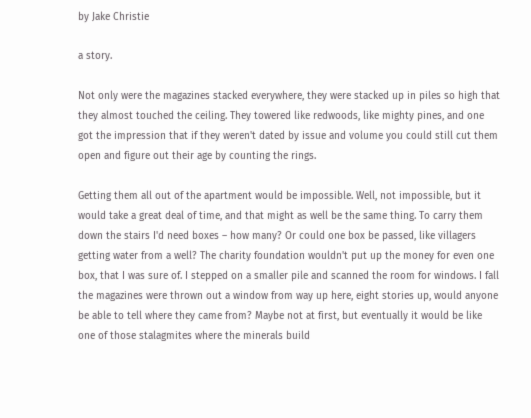by Jake Christie

a story.

Not only were the magazines stacked everywhere, they were stacked up in piles so high that they almost touched the ceiling. They towered like redwoods, like mighty pines, and one got the impression that if they weren't dated by issue and volume you could still cut them open and figure out their age by counting the rings.

Getting them all out of the apartment would be impossible. Well, not impossible, but it would take a great deal of time, and that might as well be the same thing. To carry them down the stairs I'd need boxes – how many? Or could one box be passed, like villagers getting water from a well? The charity foundation wouldn't put up the money for even one box, that I was sure of. I stepped on a smaller pile and scanned the room for windows. I fall the magazines were thrown out a window from way up here, eight stories up, would anyone be able to tell where they came from? Maybe not at first, but eventually it would be like one of those stalagmites where the minerals build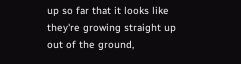up so far that it looks like they're growing straight up out of the ground,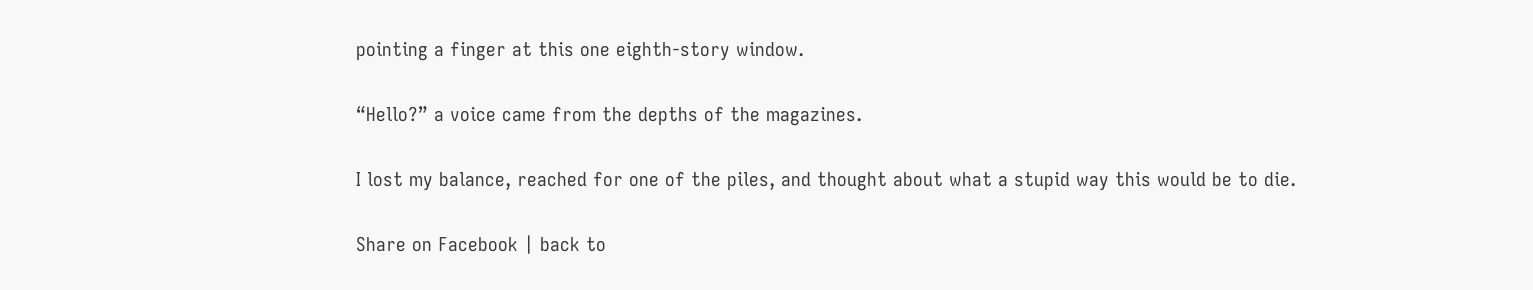pointing a finger at this one eighth-story window.

“Hello?” a voice came from the depths of the magazines.

I lost my balance, reached for one of the piles, and thought about what a stupid way this would be to die.

Share on Facebook | back to